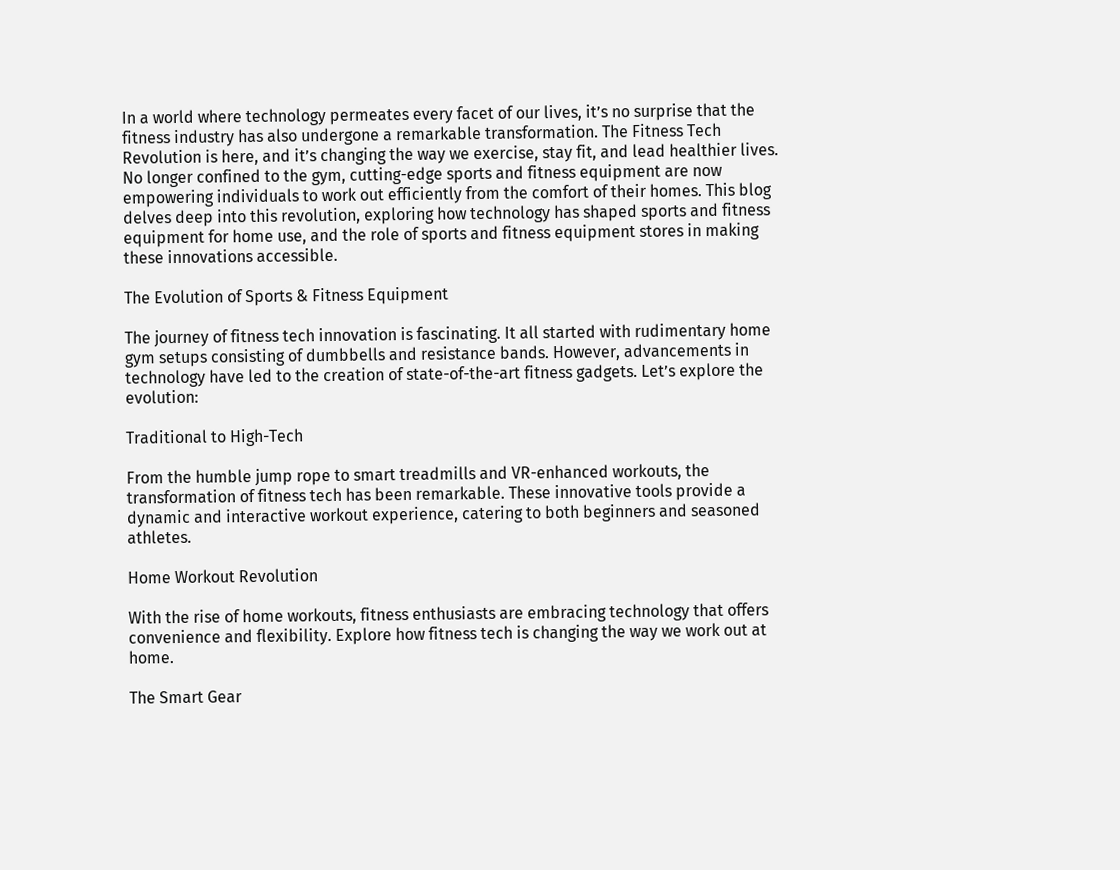In a world where technology permeates every facet of our lives, it’s no surprise that the fitness industry has also undergone a remarkable transformation. The Fitness Tech Revolution is here, and it’s changing the way we exercise, stay fit, and lead healthier lives. No longer confined to the gym, cutting-edge sports and fitness equipment are now empowering individuals to work out efficiently from the comfort of their homes. This blog delves deep into this revolution, exploring how technology has shaped sports and fitness equipment for home use, and the role of sports and fitness equipment stores in making these innovations accessible.

The Evolution of Sports & Fitness Equipment

The journey of fitness tech innovation is fascinating. It all started with rudimentary home gym setups consisting of dumbbells and resistance bands. However, advancements in technology have led to the creation of state-of-the-art fitness gadgets. Let’s explore the evolution:

Traditional to High-Tech

From the humble jump rope to smart treadmills and VR-enhanced workouts, the transformation of fitness tech has been remarkable. These innovative tools provide a dynamic and interactive workout experience, catering to both beginners and seasoned athletes.

Home Workout Revolution

With the rise of home workouts, fitness enthusiasts are embracing technology that offers convenience and flexibility. Explore how fitness tech is changing the way we work out at home.

The Smart Gear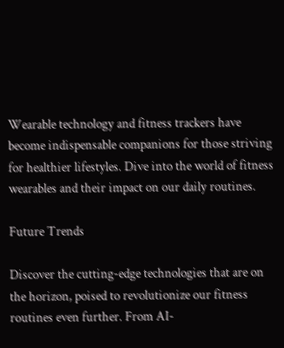Wearable technology and fitness trackers have become indispensable companions for those striving for healthier lifestyles. Dive into the world of fitness wearables and their impact on our daily routines.

Future Trends

Discover the cutting-edge technologies that are on the horizon, poised to revolutionize our fitness routines even further. From AI-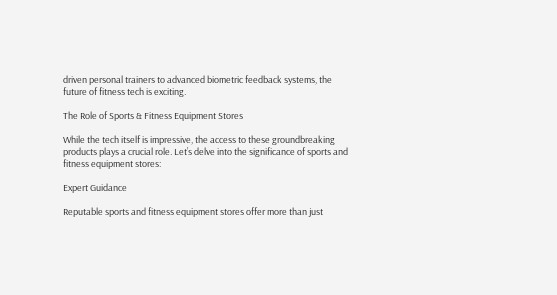driven personal trainers to advanced biometric feedback systems, the future of fitness tech is exciting.

The Role of Sports & Fitness Equipment Stores

While the tech itself is impressive, the access to these groundbreaking products plays a crucial role. Let’s delve into the significance of sports and fitness equipment stores:

Expert Guidance

Reputable sports and fitness equipment stores offer more than just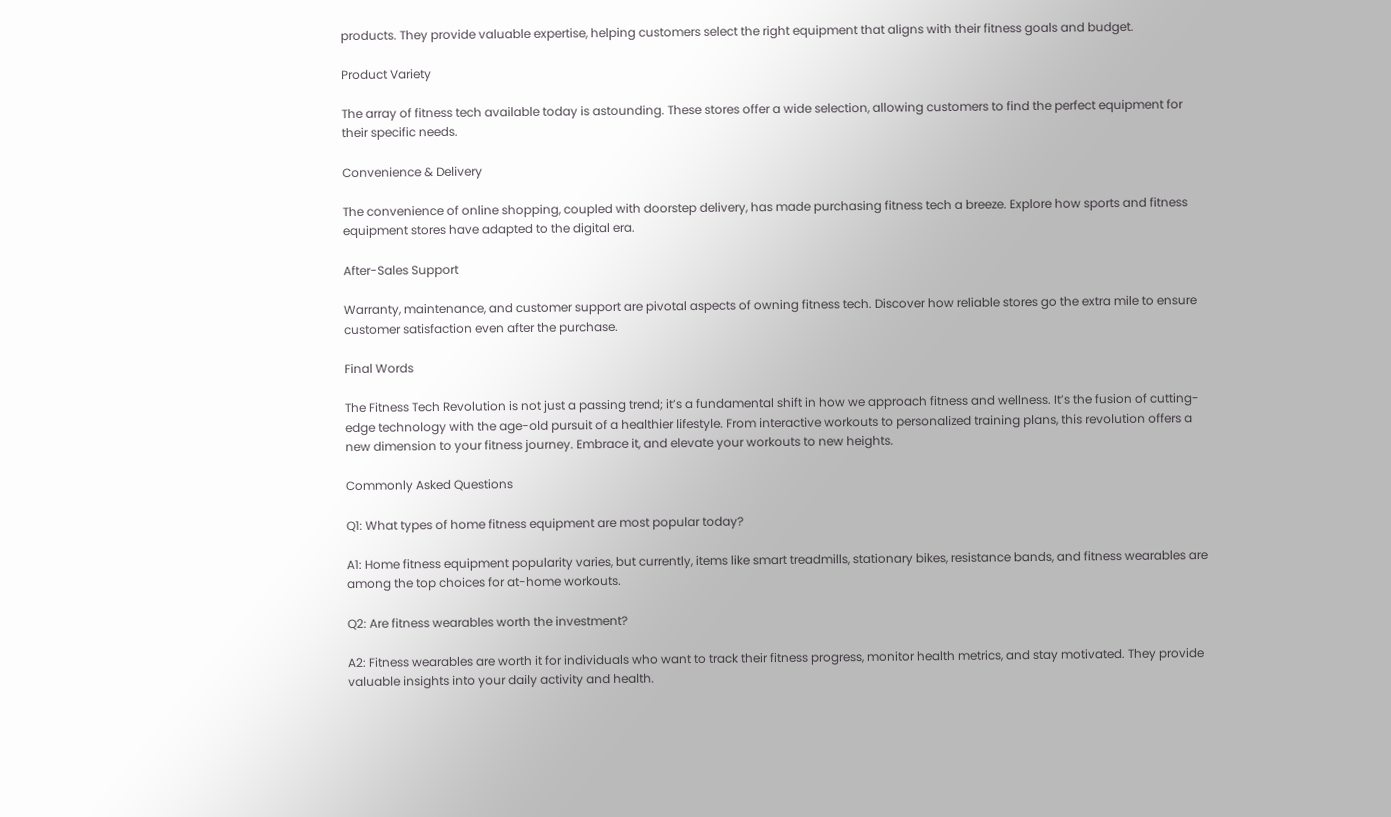products. They provide valuable expertise, helping customers select the right equipment that aligns with their fitness goals and budget.

Product Variety

The array of fitness tech available today is astounding. These stores offer a wide selection, allowing customers to find the perfect equipment for their specific needs.

Convenience & Delivery

The convenience of online shopping, coupled with doorstep delivery, has made purchasing fitness tech a breeze. Explore how sports and fitness equipment stores have adapted to the digital era.

After-Sales Support

Warranty, maintenance, and customer support are pivotal aspects of owning fitness tech. Discover how reliable stores go the extra mile to ensure customer satisfaction even after the purchase.

Final Words

The Fitness Tech Revolution is not just a passing trend; it’s a fundamental shift in how we approach fitness and wellness. It’s the fusion of cutting-edge technology with the age-old pursuit of a healthier lifestyle. From interactive workouts to personalized training plans, this revolution offers a new dimension to your fitness journey. Embrace it, and elevate your workouts to new heights.

Commonly Asked Questions

Q1: What types of home fitness equipment are most popular today?

A1: Home fitness equipment popularity varies, but currently, items like smart treadmills, stationary bikes, resistance bands, and fitness wearables are among the top choices for at-home workouts.

Q2: Are fitness wearables worth the investment?

A2: Fitness wearables are worth it for individuals who want to track their fitness progress, monitor health metrics, and stay motivated. They provide valuable insights into your daily activity and health.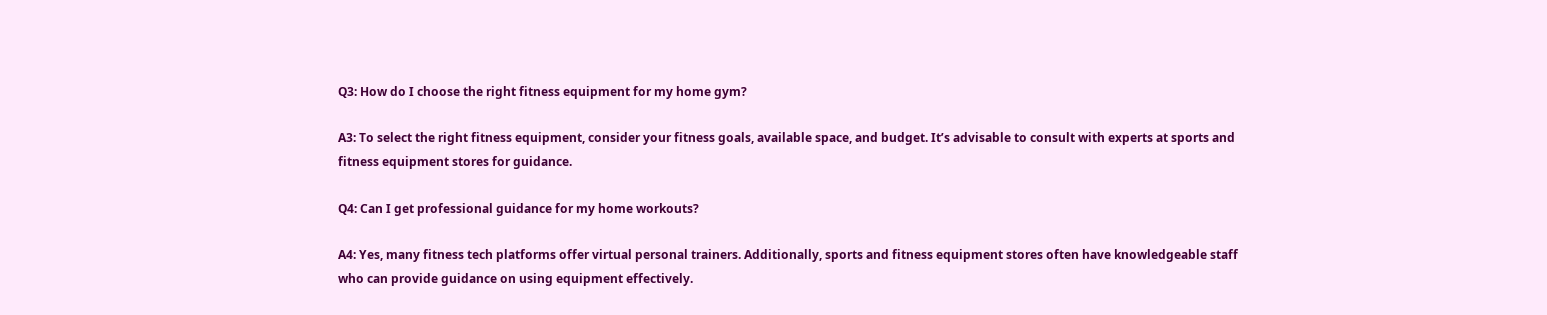Q3: How do I choose the right fitness equipment for my home gym?

A3: To select the right fitness equipment, consider your fitness goals, available space, and budget. It’s advisable to consult with experts at sports and fitness equipment stores for guidance.

Q4: Can I get professional guidance for my home workouts?

A4: Yes, many fitness tech platforms offer virtual personal trainers. Additionally, sports and fitness equipment stores often have knowledgeable staff who can provide guidance on using equipment effectively.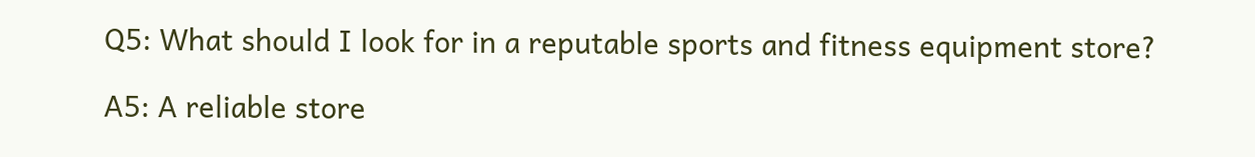Q5: What should I look for in a reputable sports and fitness equipment store?

A5: A reliable store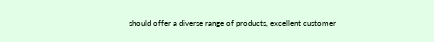should offer a diverse range of products, excellent customer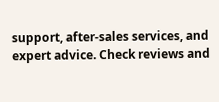support, after-sales services, and expert advice. Check reviews and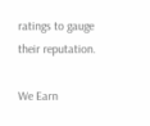ratings to gauge their reputation.

We Earn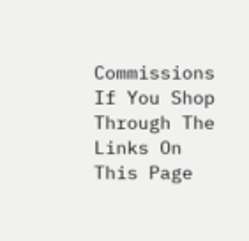Commissions If You Shop Through The Links On This Page